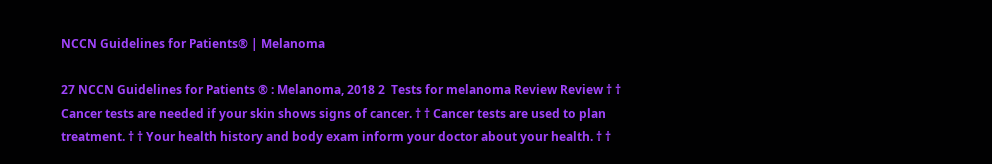NCCN Guidelines for Patients® | Melanoma

27 NCCN Guidelines for Patients ® : Melanoma, 2018 2  Tests for melanoma Review Review † † Cancer tests are needed if your skin shows signs of cancer. † † Cancer tests are used to plan treatment. † † Your health history and body exam inform your doctor about your health. † †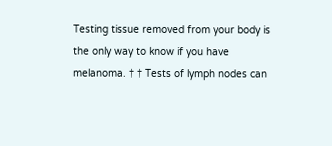Testing tissue removed from your body is the only way to know if you have melanoma. † † Tests of lymph nodes can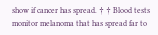show if cancer has spread. † † Blood tests monitor melanoma that has spread far to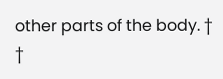other parts of the body. † †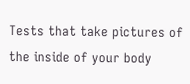Tests that take pictures of the inside of your body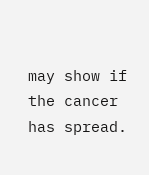may show if the cancer has spread.